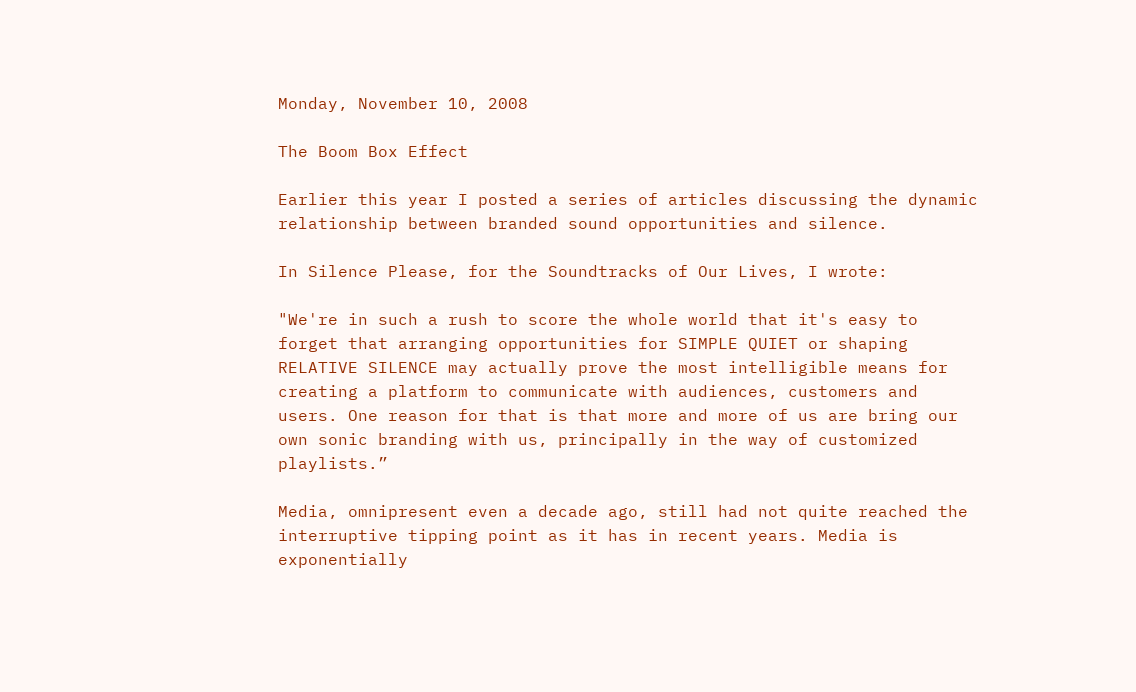Monday, November 10, 2008

The Boom Box Effect

Earlier this year I posted a series of articles discussing the dynamic relationship between branded sound opportunities and silence.

In Silence Please, for the Soundtracks of Our Lives, I wrote:

"We're in such a rush to score the whole world that it's easy to forget that arranging opportunities for SIMPLE QUIET or shaping RELATIVE SILENCE may actually prove the most intelligible means for creating a platform to communicate with audiences, customers and users. One reason for that is that more and more of us are bring our own sonic branding with us, principally in the way of customized playlists.”

Media, omnipresent even a decade ago, still had not quite reached the interruptive tipping point as it has in recent years. Media is exponentially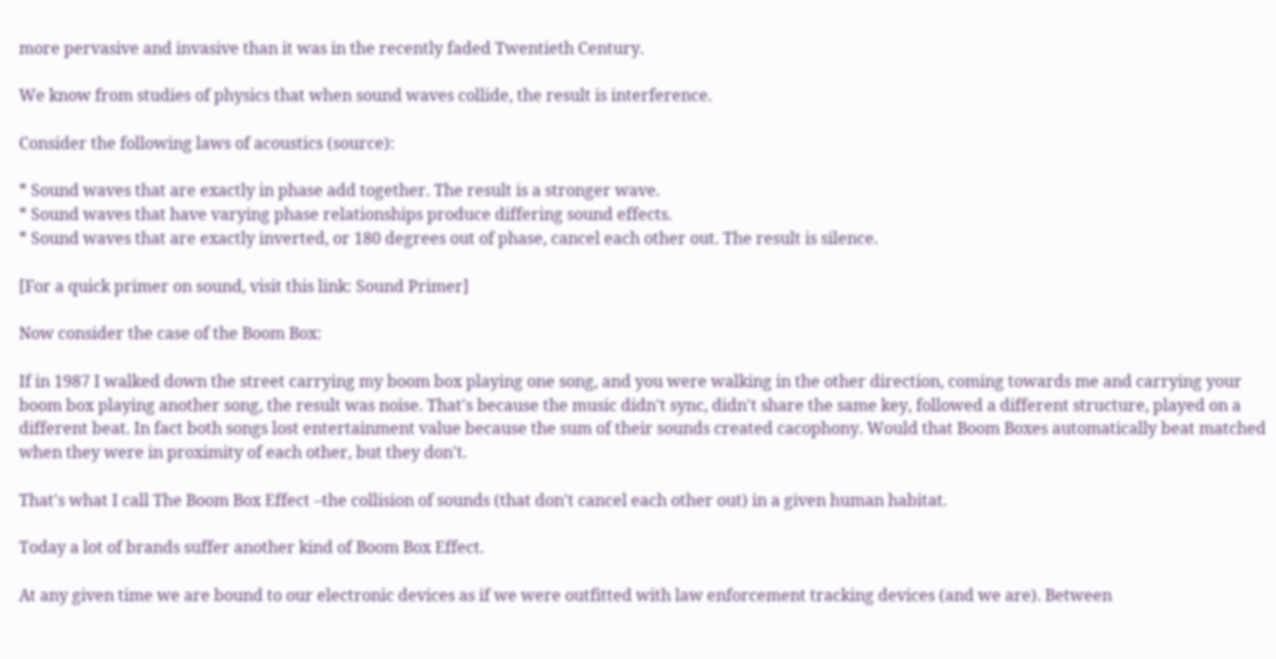more pervasive and invasive than it was in the recently faded Twentieth Century.

We know from studies of physics that when sound waves collide, the result is interference.

Consider the following laws of acoustics (source):

* Sound waves that are exactly in phase add together. The result is a stronger wave.
* Sound waves that have varying phase relationships produce differing sound effects.
* Sound waves that are exactly inverted, or 180 degrees out of phase, cancel each other out. The result is silence.

[For a quick primer on sound, visit this link: Sound Primer]

Now consider the case of the Boom Box:

If in 1987 I walked down the street carrying my boom box playing one song, and you were walking in the other direction, coming towards me and carrying your boom box playing another song, the result was noise. That's because the music didn't sync, didn't share the same key, followed a different structure, played on a different beat. In fact both songs lost entertainment value because the sum of their sounds created cacophony. Would that Boom Boxes automatically beat matched when they were in proximity of each other, but they don't.

That's what I call The Boom Box Effect –the collision of sounds (that don't cancel each other out) in a given human habitat.

Today a lot of brands suffer another kind of Boom Box Effect.

At any given time we are bound to our electronic devices as if we were outfitted with law enforcement tracking devices (and we are). Between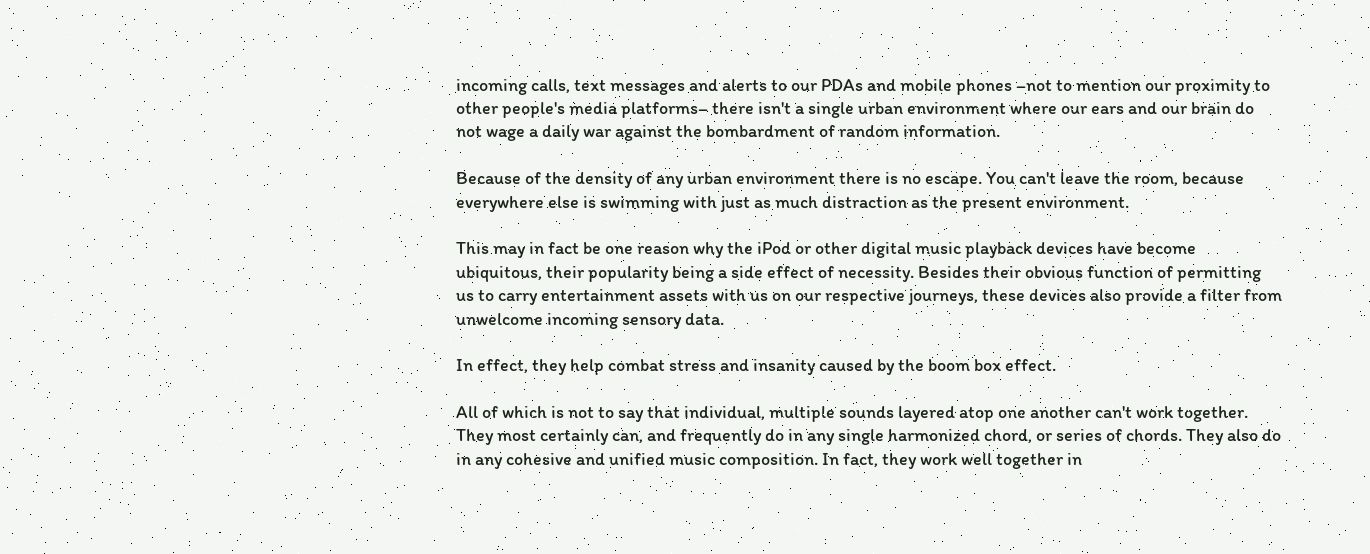incoming calls, text messages and alerts to our PDAs and mobile phones –not to mention our proximity to other people's media platforms– there isn't a single urban environment where our ears and our brain do not wage a daily war against the bombardment of random information.

Because of the density of any urban environment there is no escape. You can't leave the room, because everywhere else is swimming with just as much distraction as the present environment.

This may in fact be one reason why the iPod or other digital music playback devices have become ubiquitous, their popularity being a side effect of necessity. Besides their obvious function of permitting us to carry entertainment assets with us on our respective journeys, these devices also provide a filter from unwelcome incoming sensory data.

In effect, they help combat stress and insanity caused by the boom box effect.

All of which is not to say that individual, multiple sounds layered atop one another can't work together. They most certainly can, and frequently do in any single harmonized chord, or series of chords. They also do in any cohesive and unified music composition. In fact, they work well together in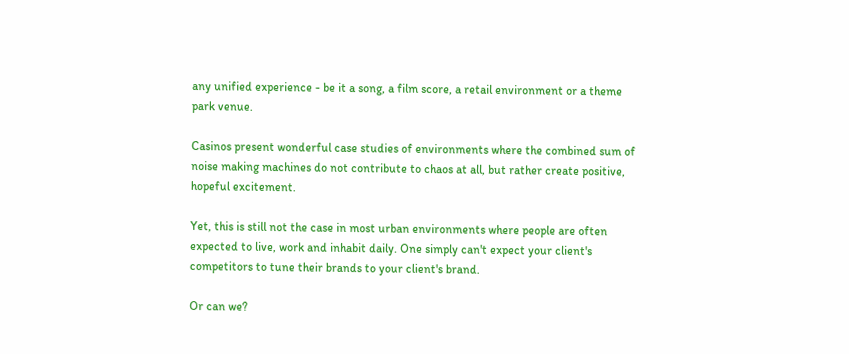any unified experience - be it a song, a film score, a retail environment or a theme park venue.

Casinos present wonderful case studies of environments where the combined sum of noise making machines do not contribute to chaos at all, but rather create positive, hopeful excitement.

Yet, this is still not the case in most urban environments where people are often expected to live, work and inhabit daily. One simply can't expect your client's competitors to tune their brands to your client's brand.

Or can we?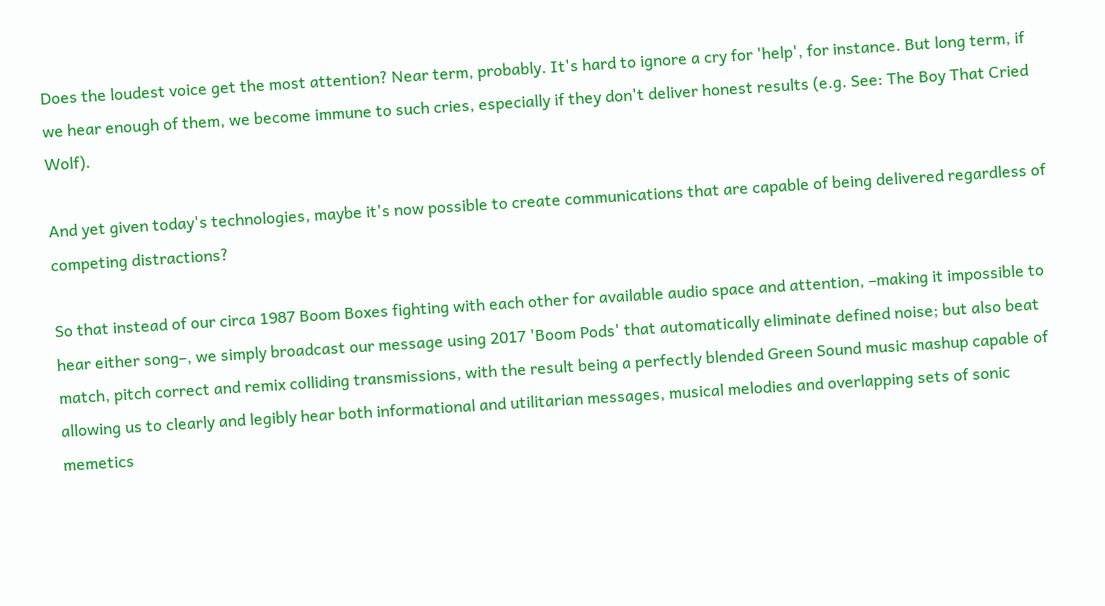Does the loudest voice get the most attention? Near term, probably. It's hard to ignore a cry for 'help', for instance. But long term, if we hear enough of them, we become immune to such cries, especially if they don't deliver honest results (e.g. See: The Boy That Cried Wolf).

And yet given today's technologies, maybe it's now possible to create communications that are capable of being delivered regardless of competing distractions?

So that instead of our circa 1987 Boom Boxes fighting with each other for available audio space and attention, –making it impossible to hear either song–, we simply broadcast our message using 2017 'Boom Pods' that automatically eliminate defined noise; but also beat match, pitch correct and remix colliding transmissions, with the result being a perfectly blended Green Sound music mashup capable of allowing us to clearly and legibly hear both informational and utilitarian messages, musical melodies and overlapping sets of sonic memetics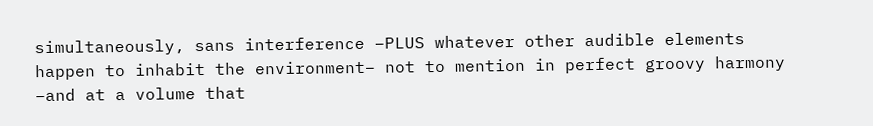simultaneously, sans interference –PLUS whatever other audible elements happen to inhabit the environment– not to mention in perfect groovy harmony –and at a volume that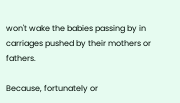won't wake the babies passing by in carriages pushed by their mothers or fathers.

Because, fortunately or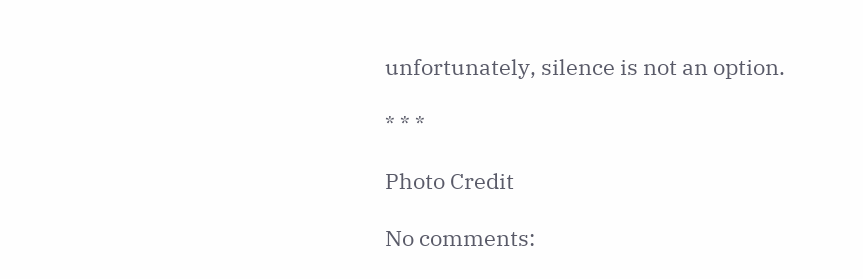unfortunately, silence is not an option.

* * *

Photo Credit

No comments: